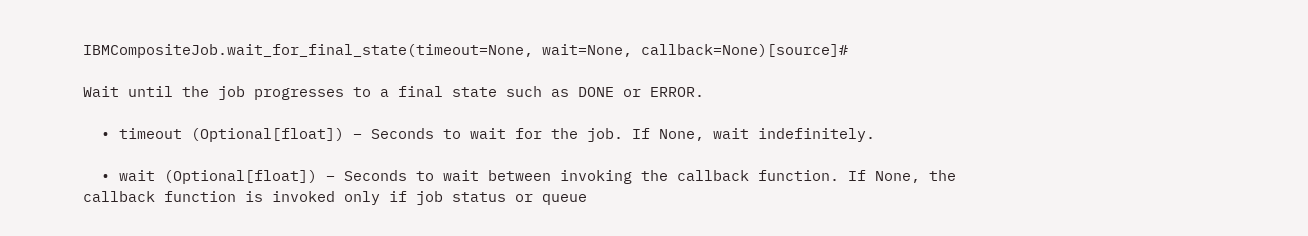IBMCompositeJob.wait_for_final_state(timeout=None, wait=None, callback=None)[source]#

Wait until the job progresses to a final state such as DONE or ERROR.

  • timeout (Optional[float]) – Seconds to wait for the job. If None, wait indefinitely.

  • wait (Optional[float]) – Seconds to wait between invoking the callback function. If None, the callback function is invoked only if job status or queue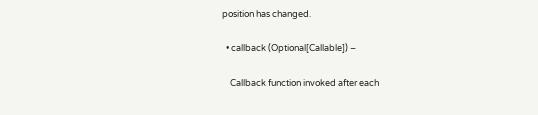position has changed.

  • callback (Optional[Callable]) –

    Callback function invoked after each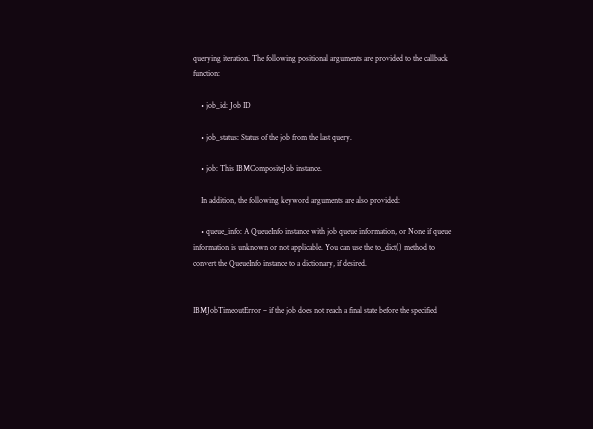querying iteration. The following positional arguments are provided to the callback function:

    • job_id: Job ID

    • job_status: Status of the job from the last query.

    • job: This IBMCompositeJob instance.

    In addition, the following keyword arguments are also provided:

    • queue_info: A QueueInfo instance with job queue information, or None if queue information is unknown or not applicable. You can use the to_dict() method to convert the QueueInfo instance to a dictionary, if desired.


IBMJobTimeoutError – if the job does not reach a final state before the specified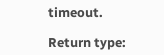timeout.

Return type: